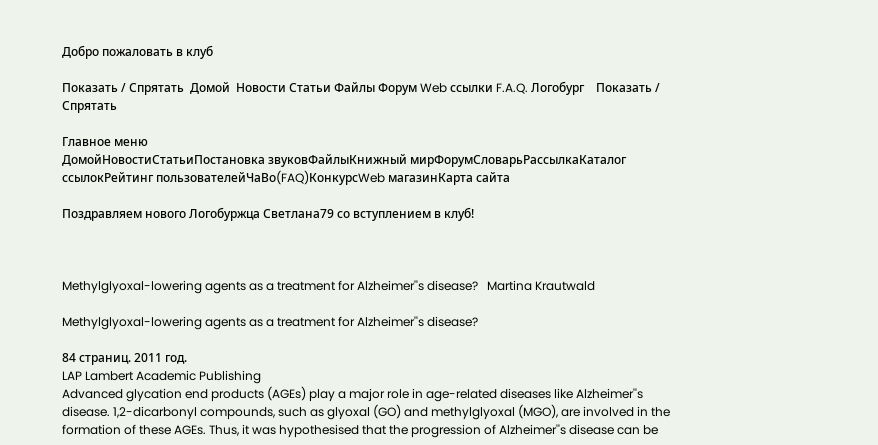Добро пожаловать в клуб

Показать / Спрятать  Домой  Новости Статьи Файлы Форум Web ссылки F.A.Q. Логобург    Показать / Спрятать

Главное меню
ДомойНовостиСтатьиПостановка звуковФайлыКнижный мирФорумСловарьРассылкаКаталог ссылокРейтинг пользователейЧаВо(FAQ)КонкурсWeb магазинКарта сайта

Поздравляем нового Логобуржца Светлана79 со вступлением в клуб!



Methylglyoxal-lowering agents as a treatment for Alzheimer''s disease?   Martina Krautwald

Methylglyoxal-lowering agents as a treatment for Alzheimer''s disease?

84 страниц. 2011 год.
LAP Lambert Academic Publishing
Advanced glycation end products (AGEs) play a major role in age-related diseases like Alzheimer''s disease. 1,2-dicarbonyl compounds, such as glyoxal (GO) and methylglyoxal (MGO), are involved in the formation of these AGEs. Thus, it was hypothesised that the progression of Alzheimer''s disease can be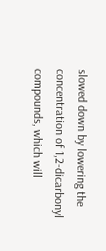slowed down by lowering the concentration of 1,2-dicarbonyl compounds, which will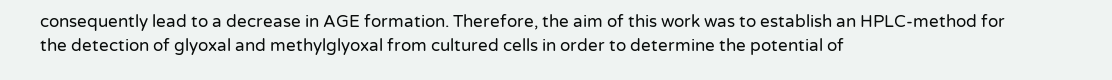consequently lead to a decrease in AGE formation. Therefore, the aim of this work was to establish an HPLC-method for the detection of glyoxal and methylglyoxal from cultured cells in order to determine the potential of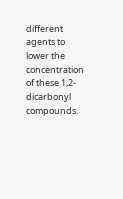different agents to lower the concentration of these 1,2-dicarbonyl compounds.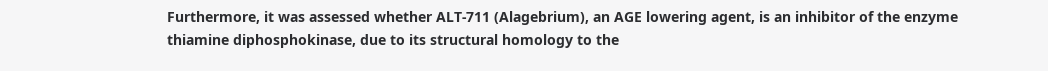Furthermore, it was assessed whether ALT-711 (Alagebrium), an AGE lowering agent, is an inhibitor of the enzyme thiamine diphosphokinase, due to its structural homology to the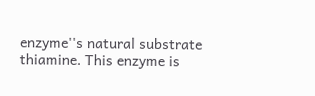enzyme''s natural substrate thiamine. This enzyme is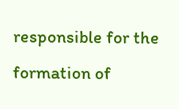responsible for the formation of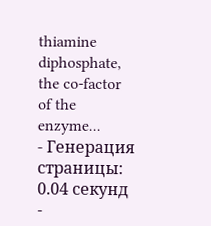thiamine diphosphate, the co-factor of the enzyme...
- Генерация страницы: 0.04 секунд -